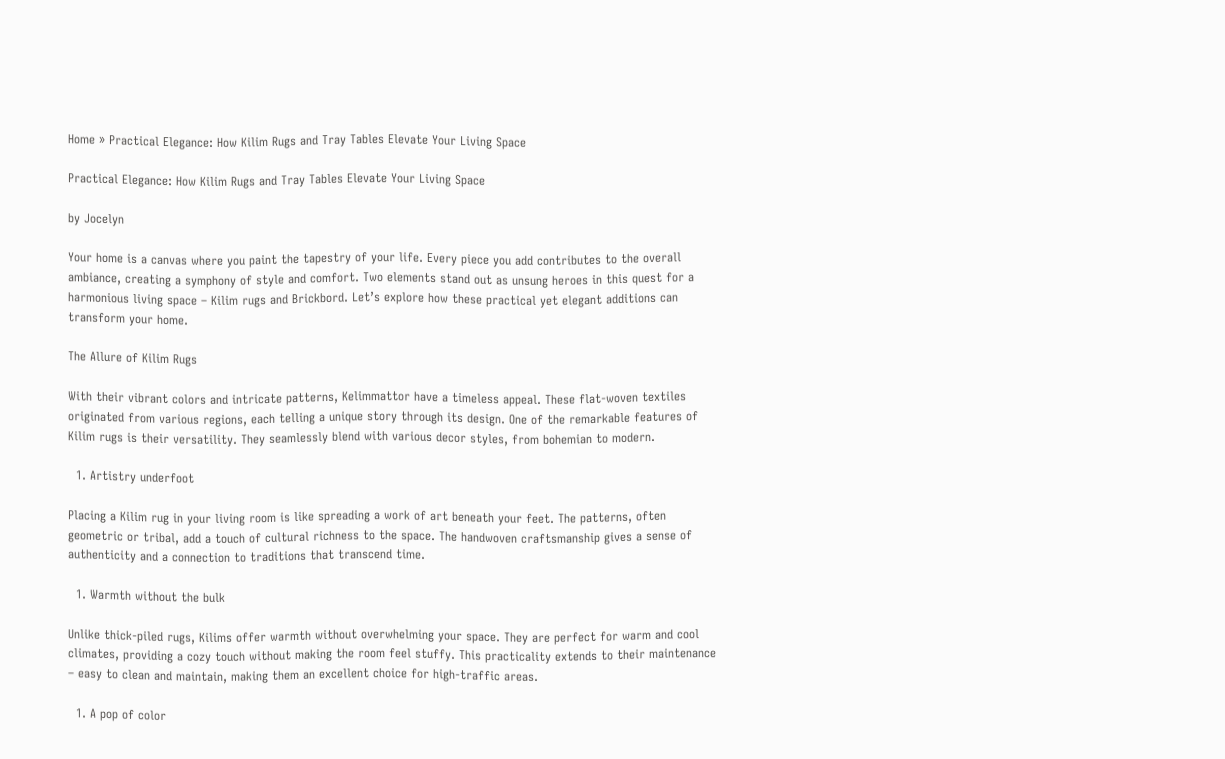Home » Practical Elegance: How Kilim Rugs and Tray Tables Elevate Your Living Space

Practical Elegance: How Kilim Rugs and Tray Tables Elevate Your Living Space

by Jocelyn

Your home is a canvas where you paint the tapestry of your life. Every piece you add contributes to the overall ambiance, creating a symphony of style and comfort. Two elements stand out as unsung heroes in this quest for a harmonious living space – Kilim rugs and Brickbord. Let’s explore how these practical yet elegant additions can transform your home.

The Allure of Kilim Rugs

With their vibrant colors and intricate patterns, Kelimmattor have a timeless appeal. These flat-woven textiles originated from various regions, each telling a unique story through its design. One of the remarkable features of Kilim rugs is their versatility. They seamlessly blend with various decor styles, from bohemian to modern.

  1. Artistry underfoot

Placing a Kilim rug in your living room is like spreading a work of art beneath your feet. The patterns, often geometric or tribal, add a touch of cultural richness to the space. The handwoven craftsmanship gives a sense of authenticity and a connection to traditions that transcend time.

  1. Warmth without the bulk

Unlike thick-piled rugs, Kilims offer warmth without overwhelming your space. They are perfect for warm and cool climates, providing a cozy touch without making the room feel stuffy. This practicality extends to their maintenance – easy to clean and maintain, making them an excellent choice for high-traffic areas.

  1. A pop of color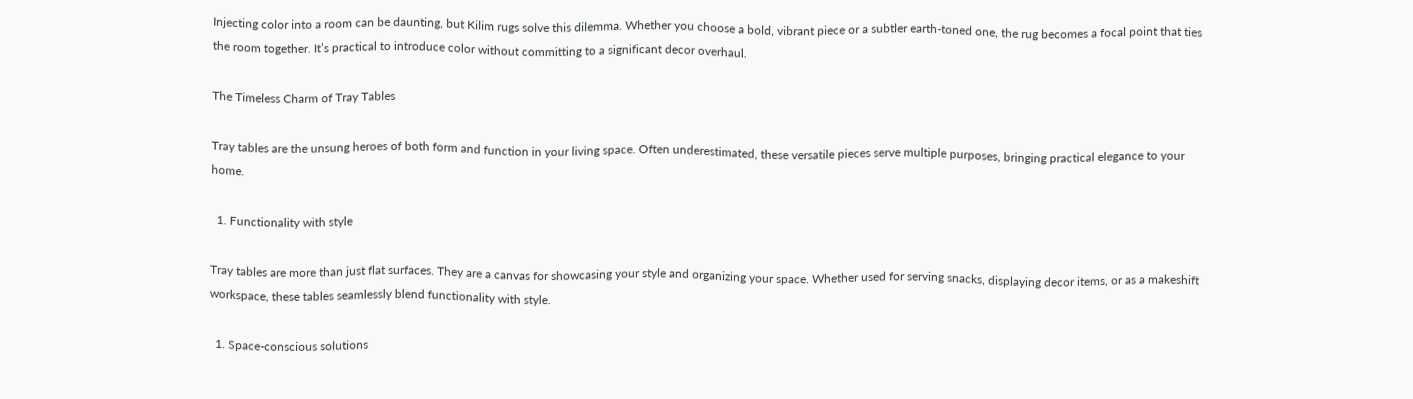Injecting color into a room can be daunting, but Kilim rugs solve this dilemma. Whether you choose a bold, vibrant piece or a subtler earth-toned one, the rug becomes a focal point that ties the room together. It’s practical to introduce color without committing to a significant decor overhaul.

The Timeless Charm of Tray Tables

Tray tables are the unsung heroes of both form and function in your living space. Often underestimated, these versatile pieces serve multiple purposes, bringing practical elegance to your home.

  1. Functionality with style

Tray tables are more than just flat surfaces. They are a canvas for showcasing your style and organizing your space. Whether used for serving snacks, displaying decor items, or as a makeshift workspace, these tables seamlessly blend functionality with style.

  1. Space-conscious solutions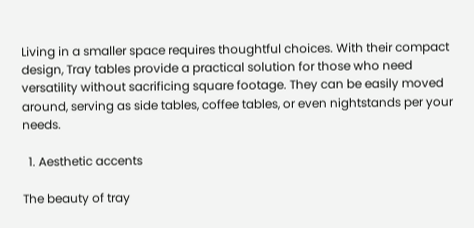Living in a smaller space requires thoughtful choices. With their compact design, Tray tables provide a practical solution for those who need versatility without sacrificing square footage. They can be easily moved around, serving as side tables, coffee tables, or even nightstands per your needs.

  1. Aesthetic accents

The beauty of tray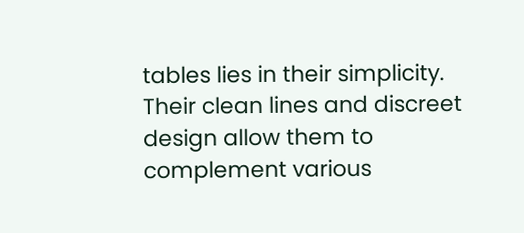tables lies in their simplicity. Their clean lines and discreet design allow them to complement various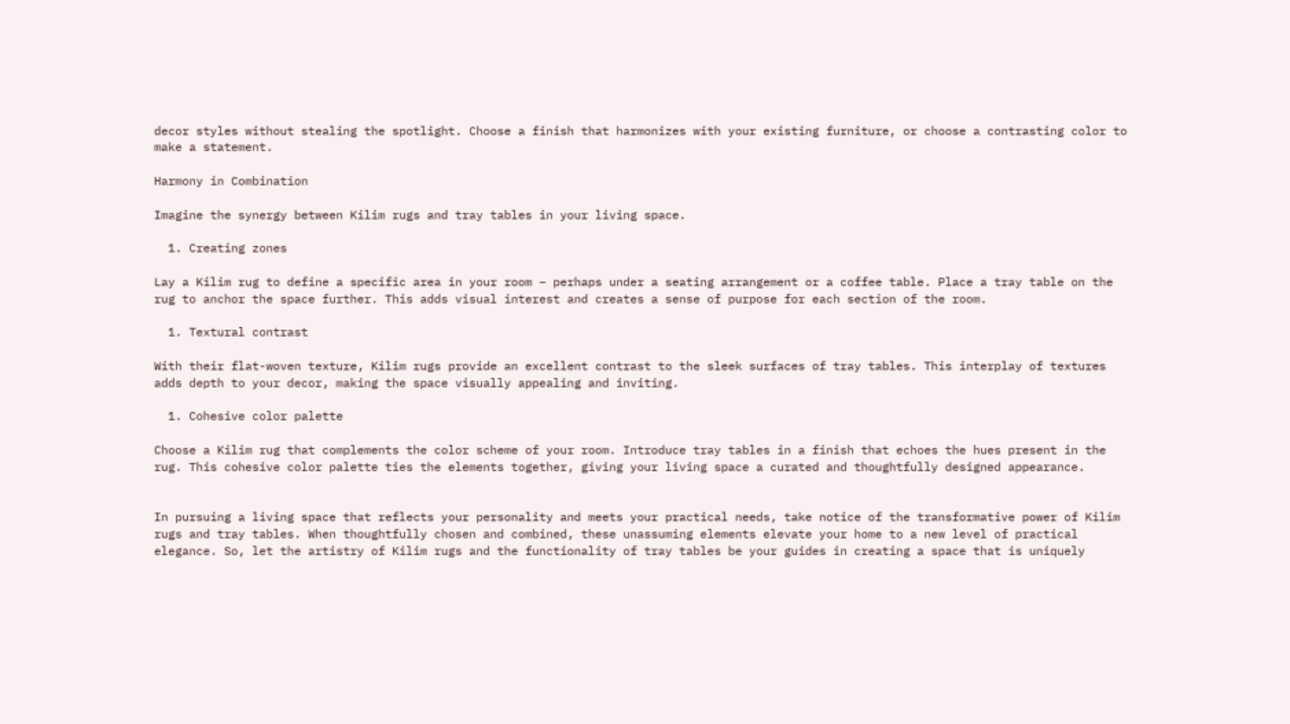decor styles without stealing the spotlight. Choose a finish that harmonizes with your existing furniture, or choose a contrasting color to make a statement.

Harmony in Combination

Imagine the synergy between Kilim rugs and tray tables in your living space.

  1. Creating zones

Lay a Kilim rug to define a specific area in your room – perhaps under a seating arrangement or a coffee table. Place a tray table on the rug to anchor the space further. This adds visual interest and creates a sense of purpose for each section of the room.

  1. Textural contrast

With their flat-woven texture, Kilim rugs provide an excellent contrast to the sleek surfaces of tray tables. This interplay of textures adds depth to your decor, making the space visually appealing and inviting.

  1. Cohesive color palette

Choose a Kilim rug that complements the color scheme of your room. Introduce tray tables in a finish that echoes the hues present in the rug. This cohesive color palette ties the elements together, giving your living space a curated and thoughtfully designed appearance.


In pursuing a living space that reflects your personality and meets your practical needs, take notice of the transformative power of Kilim rugs and tray tables. When thoughtfully chosen and combined, these unassuming elements elevate your home to a new level of practical elegance. So, let the artistry of Kilim rugs and the functionality of tray tables be your guides in creating a space that is uniquely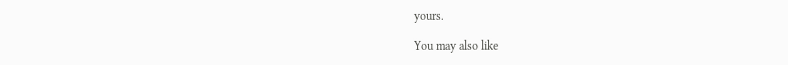yours.

You may also like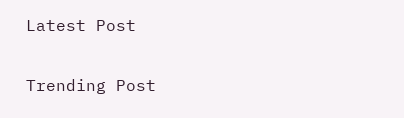Latest Post

Trending Post